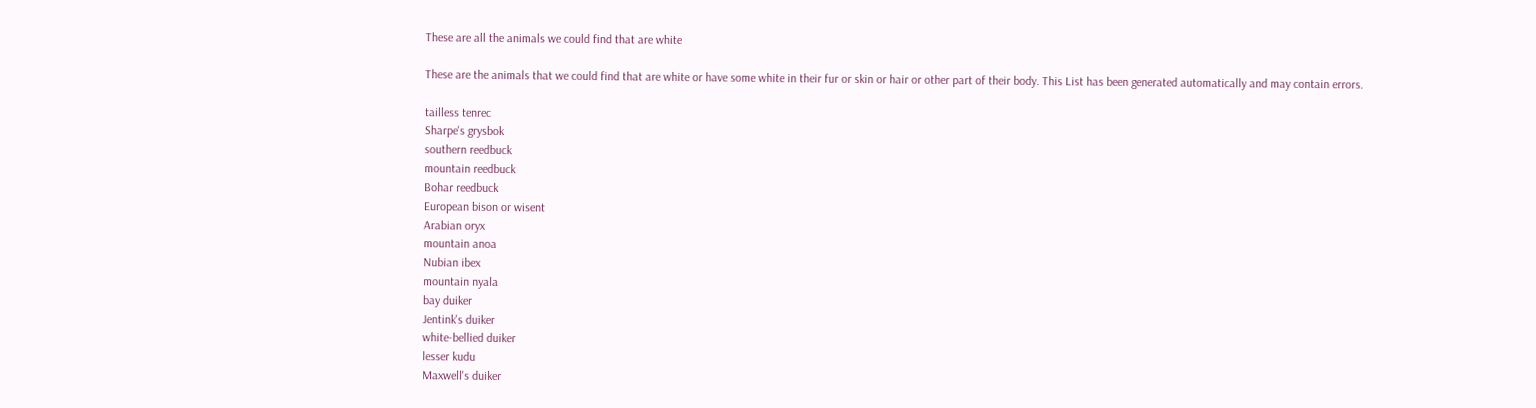These are all the animals we could find that are white

These are the animals that we could find that are white or have some white in their fur or skin or hair or other part of their body. This List has been generated automatically and may contain errors.

tailless tenrec
Sharpe's grysbok
southern reedbuck
mountain reedbuck
Bohar reedbuck
European bison or wisent
Arabian oryx
mountain anoa
Nubian ibex
mountain nyala
bay duiker
Jentink's duiker
white-bellied duiker
lesser kudu
Maxwell's duiker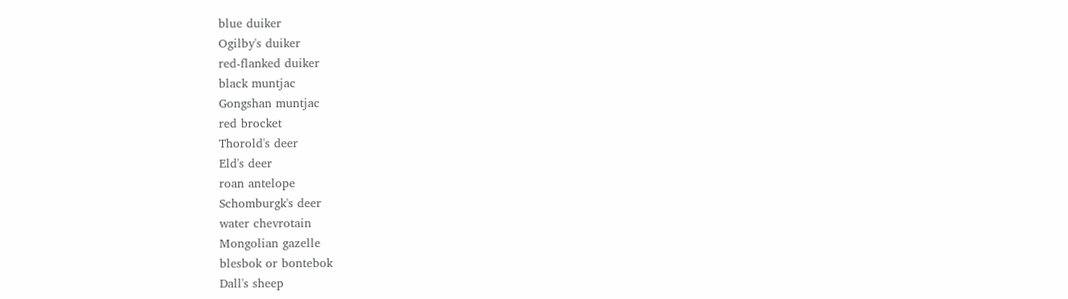blue duiker
Ogilby's duiker
red-flanked duiker
black muntjac
Gongshan muntjac
red brocket
Thorold's deer
Eld's deer
roan antelope
Schomburgk's deer
water chevrotain
Mongolian gazelle
blesbok or bontebok
Dall's sheep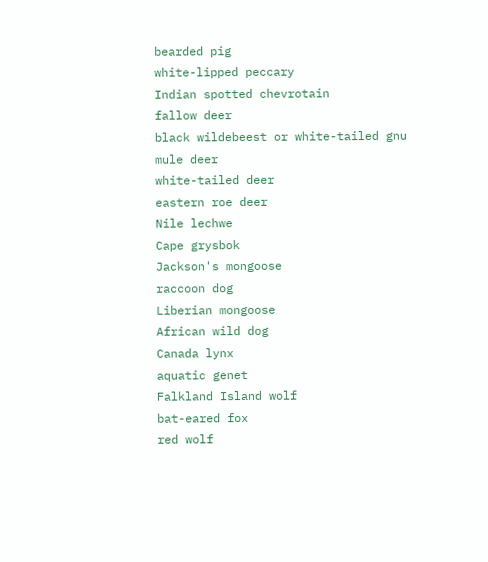bearded pig
white-lipped peccary
Indian spotted chevrotain
fallow deer
black wildebeest or white-tailed gnu
mule deer
white-tailed deer
eastern roe deer
Nile lechwe
Cape grysbok
Jackson's mongoose
raccoon dog
Liberian mongoose
African wild dog
Canada lynx
aquatic genet
Falkland Island wolf
bat-eared fox
red wolf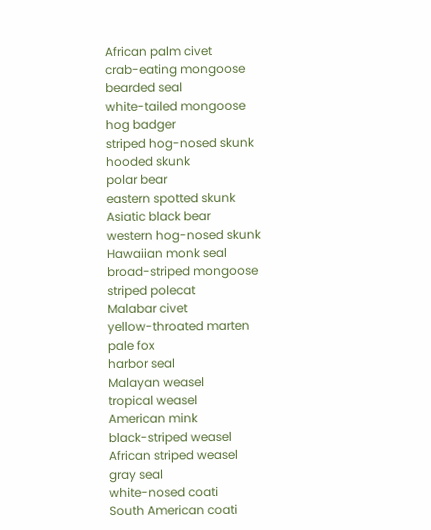African palm civet
crab-eating mongoose
bearded seal
white-tailed mongoose
hog badger
striped hog-nosed skunk
hooded skunk
polar bear
eastern spotted skunk
Asiatic black bear
western hog-nosed skunk
Hawaiian monk seal
broad-striped mongoose
striped polecat
Malabar civet
yellow-throated marten
pale fox
harbor seal
Malayan weasel
tropical weasel
American mink
black-striped weasel
African striped weasel
gray seal
white-nosed coati
South American coati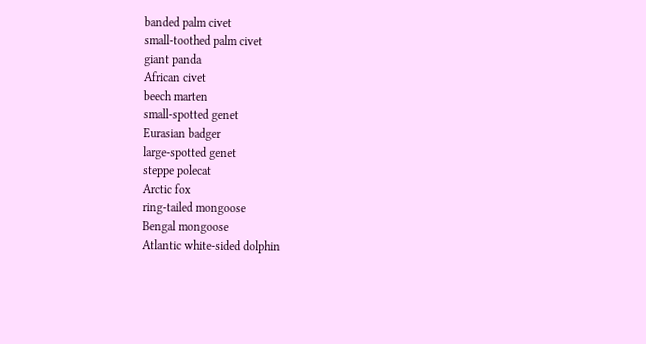banded palm civet
small-toothed palm civet
giant panda
African civet
beech marten
small-spotted genet
Eurasian badger
large-spotted genet
steppe polecat
Arctic fox
ring-tailed mongoose
Bengal mongoose
Atlantic white-sided dolphin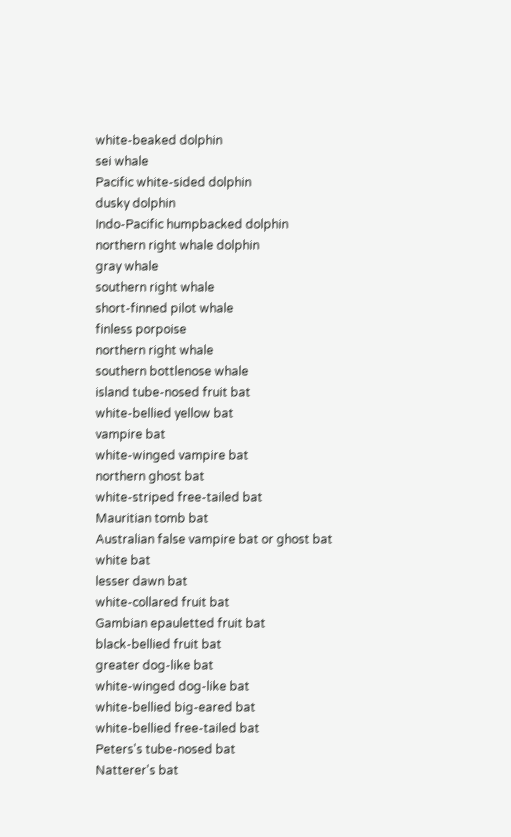white-beaked dolphin
sei whale
Pacific white-sided dolphin
dusky dolphin
Indo-Pacific humpbacked dolphin
northern right whale dolphin
gray whale
southern right whale
short-finned pilot whale
finless porpoise
northern right whale
southern bottlenose whale
island tube-nosed fruit bat
white-bellied yellow bat
vampire bat
white-winged vampire bat
northern ghost bat
white-striped free-tailed bat
Mauritian tomb bat
Australian false vampire bat or ghost bat
white bat
lesser dawn bat
white-collared fruit bat
Gambian epauletted fruit bat
black-bellied fruit bat
greater dog-like bat
white-winged dog-like bat
white-bellied big-eared bat
white-bellied free-tailed bat
Peters's tube-nosed bat
Natterer's bat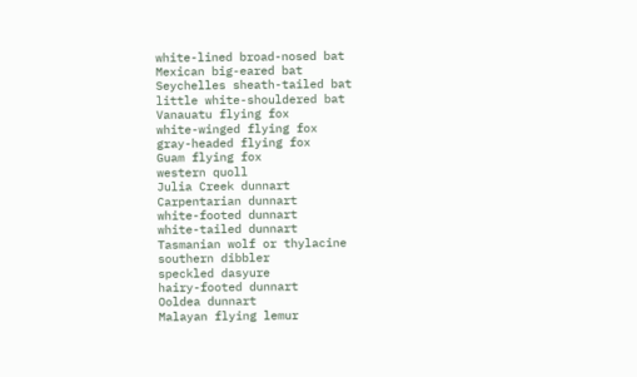white-lined broad-nosed bat
Mexican big-eared bat
Seychelles sheath-tailed bat
little white-shouldered bat
Vanauatu flying fox
white-winged flying fox
gray-headed flying fox
Guam flying fox
western quoll
Julia Creek dunnart
Carpentarian dunnart
white-footed dunnart
white-tailed dunnart
Tasmanian wolf or thylacine
southern dibbler
speckled dasyure
hairy-footed dunnart
Ooldea dunnart
Malayan flying lemur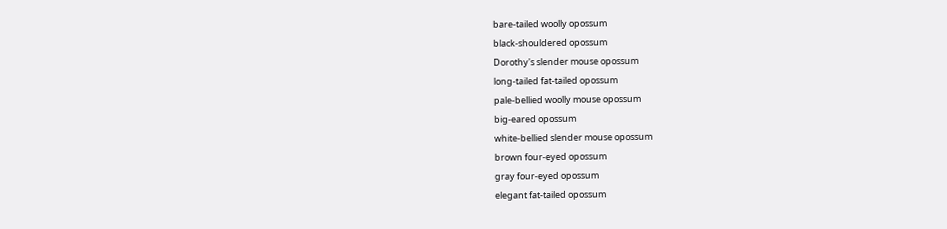bare-tailed woolly opossum
black-shouldered opossum
Dorothy's slender mouse opossum
long-tailed fat-tailed opossum
pale-bellied woolly mouse opossum
big-eared opossum
white-bellied slender mouse opossum
brown four-eyed opossum
gray four-eyed opossum
elegant fat-tailed opossum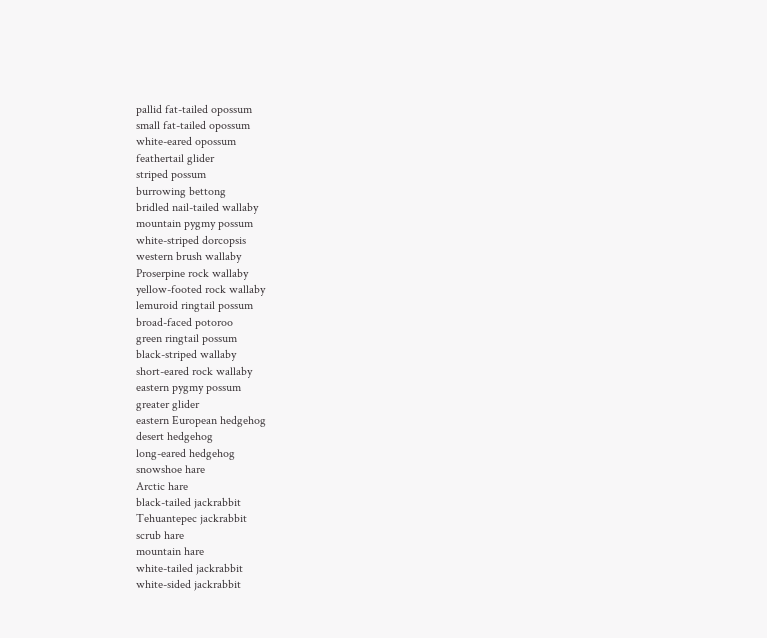pallid fat-tailed opossum
small fat-tailed opossum
white-eared opossum
feathertail glider
striped possum
burrowing bettong
bridled nail-tailed wallaby
mountain pygmy possum
white-striped dorcopsis
western brush wallaby
Proserpine rock wallaby
yellow-footed rock wallaby
lemuroid ringtail possum
broad-faced potoroo
green ringtail possum
black-striped wallaby
short-eared rock wallaby
eastern pygmy possum
greater glider
eastern European hedgehog
desert hedgehog
long-eared hedgehog
snowshoe hare
Arctic hare
black-tailed jackrabbit
Tehuantepec jackrabbit
scrub hare
mountain hare
white-tailed jackrabbit
white-sided jackrabbit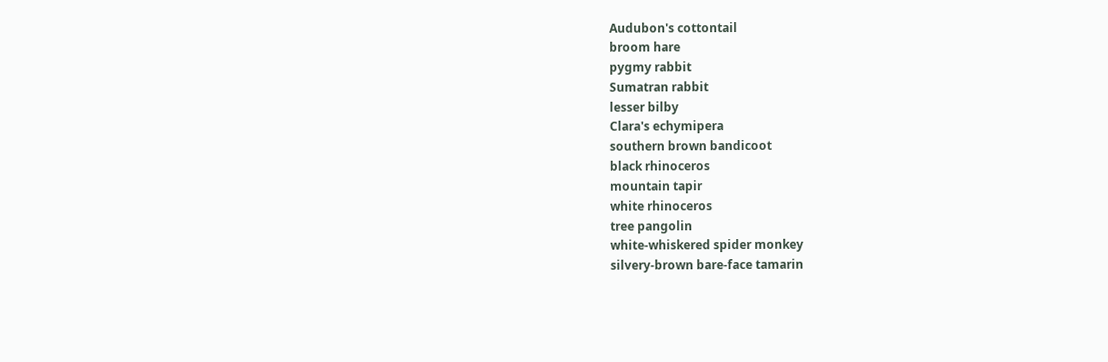Audubon's cottontail
broom hare
pygmy rabbit
Sumatran rabbit
lesser bilby
Clara's echymipera
southern brown bandicoot
black rhinoceros
mountain tapir
white rhinoceros
tree pangolin
white-whiskered spider monkey
silvery-brown bare-face tamarin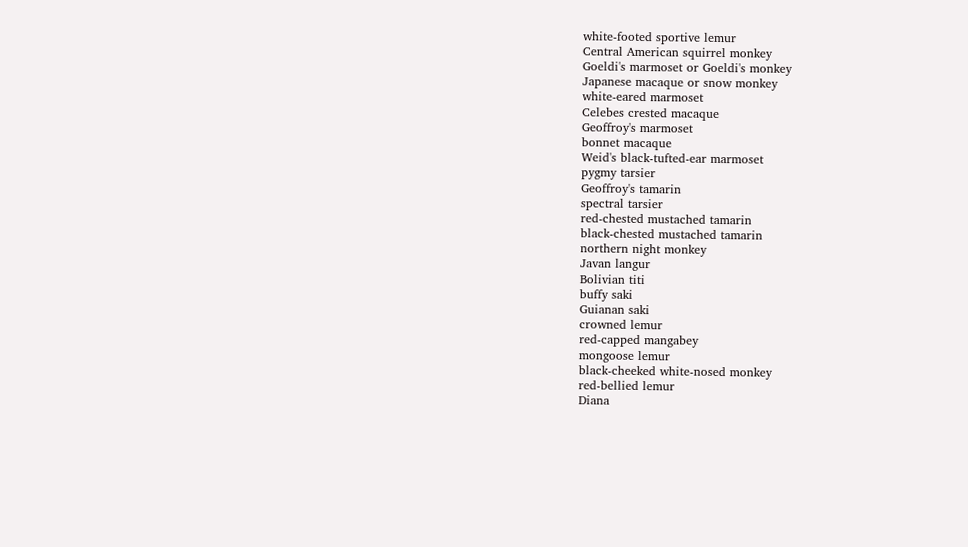white-footed sportive lemur
Central American squirrel monkey
Goeldi's marmoset or Goeldi's monkey
Japanese macaque or snow monkey
white-eared marmoset
Celebes crested macaque
Geoffroy's marmoset
bonnet macaque
Weid's black-tufted-ear marmoset
pygmy tarsier
Geoffroy's tamarin
spectral tarsier
red-chested mustached tamarin
black-chested mustached tamarin
northern night monkey
Javan langur
Bolivian titi
buffy saki
Guianan saki
crowned lemur
red-capped mangabey
mongoose lemur
black-cheeked white-nosed monkey
red-bellied lemur
Diana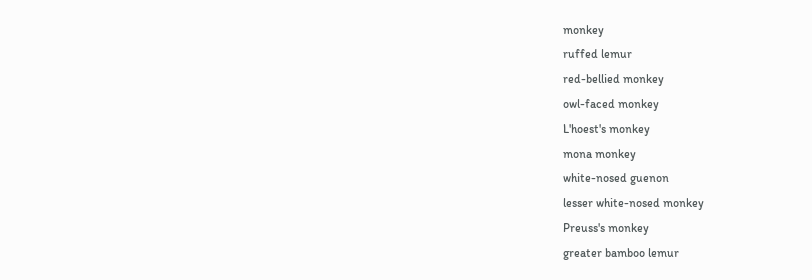monkey
ruffed lemur
red-bellied monkey
owl-faced monkey
L'hoest's monkey
mona monkey
white-nosed guenon
lesser white-nosed monkey
Preuss's monkey
greater bamboo lemur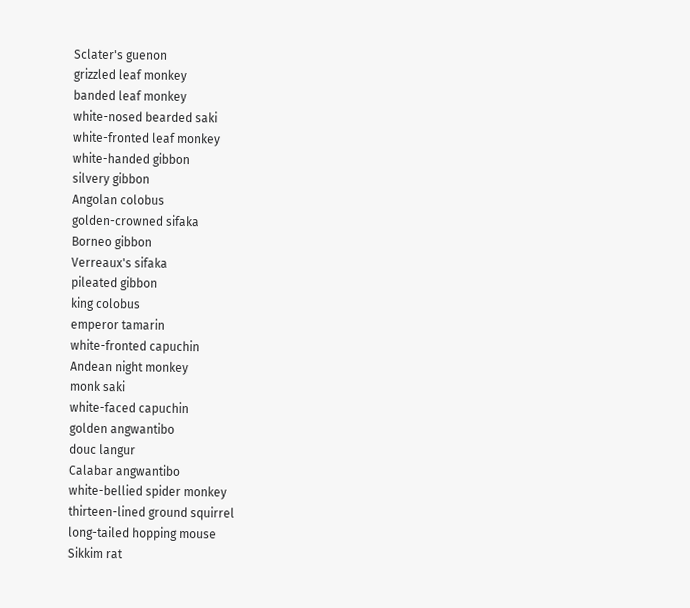Sclater's guenon
grizzled leaf monkey
banded leaf monkey
white-nosed bearded saki
white-fronted leaf monkey
white-handed gibbon
silvery gibbon
Angolan colobus
golden-crowned sifaka
Borneo gibbon
Verreaux's sifaka
pileated gibbon
king colobus
emperor tamarin
white-fronted capuchin
Andean night monkey
monk saki
white-faced capuchin
golden angwantibo
douc langur
Calabar angwantibo
white-bellied spider monkey
thirteen-lined ground squirrel
long-tailed hopping mouse
Sikkim rat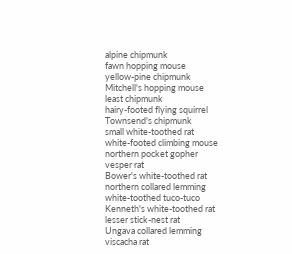alpine chipmunk
fawn hopping mouse
yellow-pine chipmunk
Mitchell's hopping mouse
least chipmunk
hairy-footed flying squirrel
Townsend's chipmunk
small white-toothed rat
white-footed climbing mouse
northern pocket gopher
vesper rat
Bower's white-toothed rat
northern collared lemming
white-toothed tuco-tuco
Kenneth's white-toothed rat
lesser stick-nest rat
Ungava collared lemming
viscacha rat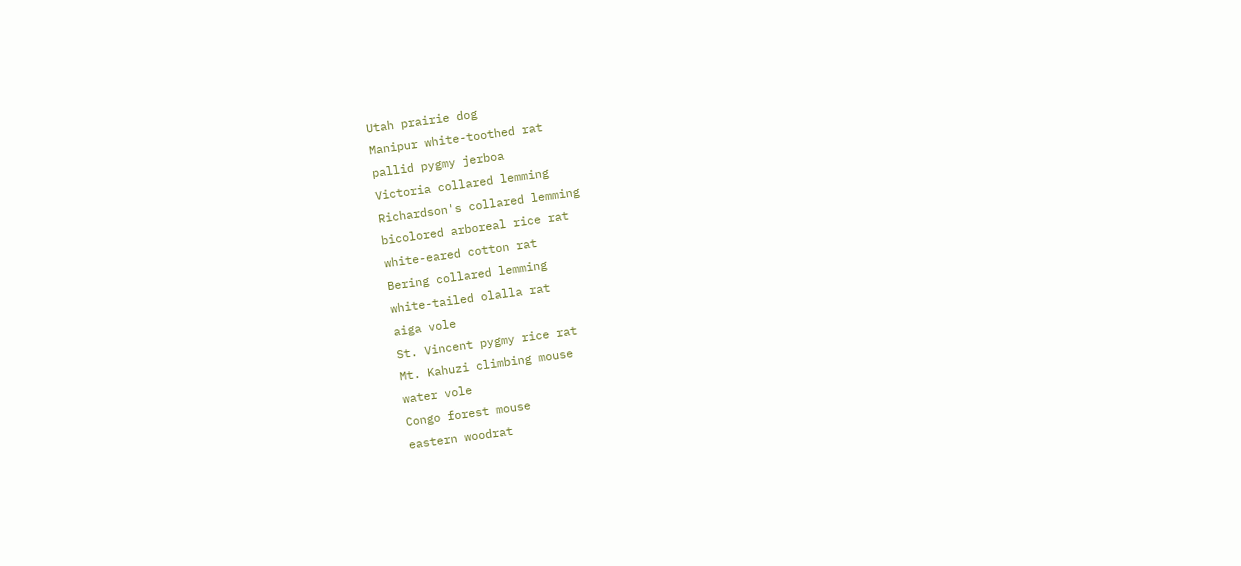Utah prairie dog
Manipur white-toothed rat
pallid pygmy jerboa
Victoria collared lemming
Richardson's collared lemming
bicolored arboreal rice rat
white-eared cotton rat
Bering collared lemming
white-tailed olalla rat
aiga vole
St. Vincent pygmy rice rat
Mt. Kahuzi climbing mouse
water vole
Congo forest mouse
eastern woodrat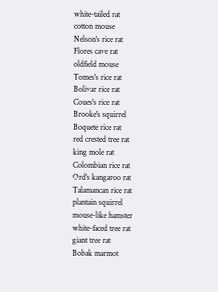white-tailed rat
cotton mouse
Nelson's rice rat
Flores cave rat
oldfield mouse
Tomes's rice rat
Bolivar rice rat
Coues's rice rat
Brooke's squirrel
Boquete rice rat
red crested tree rat
king mole rat
Colombian rice rat
Ord's kangaroo rat
Talamancan rice rat
plantain squirrel
mouse-like hamster
white-faced tree rat
giant tree rat
Bobak marmot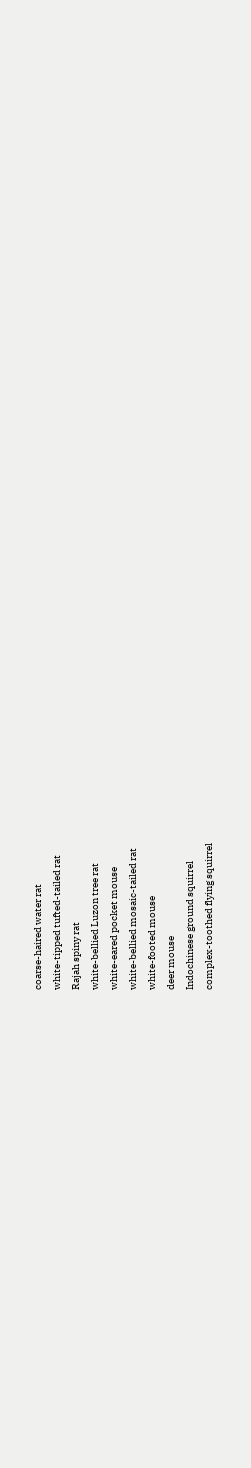coarse-haired water rat
white-tipped tufted-tailed rat
Rajah spiny rat
white-bellied Luzon tree rat
white-eared pocket mouse
white-bellied mosaic-tailed rat
white-footed mouse
deer mouse
Indochinese ground squirrel
complex-toothed flying squirrel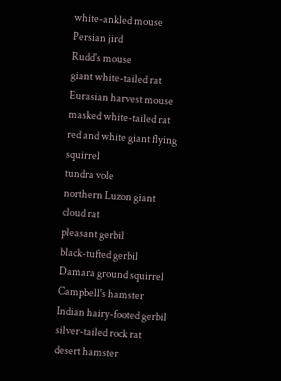white-ankled mouse
Persian jird
Rudd's mouse
giant white-tailed rat
Eurasian harvest mouse
masked white-tailed rat
red and white giant flying squirrel
tundra vole
northern Luzon giant cloud rat
pleasant gerbil
black-tufted gerbil
Damara ground squirrel
Campbell's hamster
Indian hairy-footed gerbil
silver-tailed rock rat
desert hamster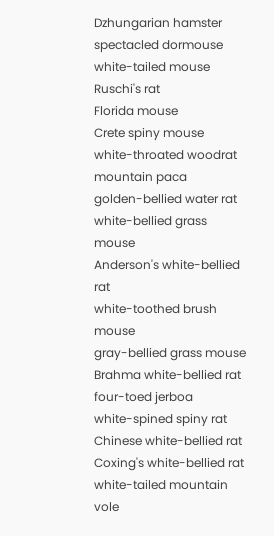Dzhungarian hamster
spectacled dormouse
white-tailed mouse
Ruschi's rat
Florida mouse
Crete spiny mouse
white-throated woodrat
mountain paca
golden-bellied water rat
white-bellied grass mouse
Anderson's white-bellied rat
white-toothed brush mouse
gray-bellied grass mouse
Brahma white-bellied rat
four-toed jerboa
white-spined spiny rat
Chinese white-bellied rat
Coxing's white-bellied rat
white-tailed mountain vole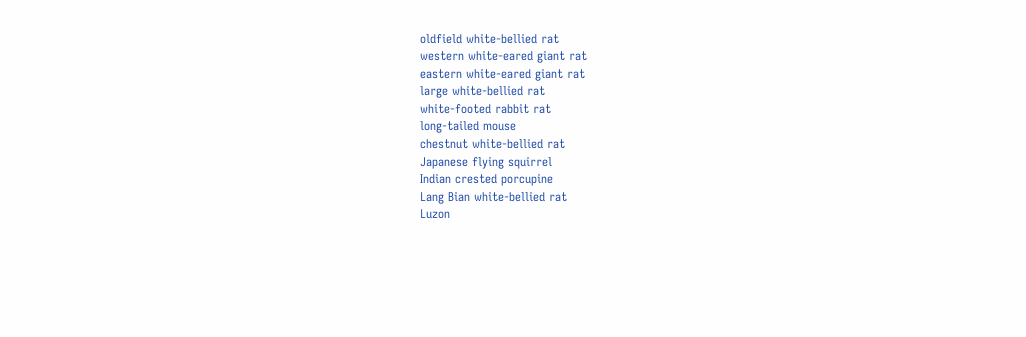oldfield white-bellied rat
western white-eared giant rat
eastern white-eared giant rat
large white-bellied rat
white-footed rabbit rat
long-tailed mouse
chestnut white-bellied rat
Japanese flying squirrel
Indian crested porcupine
Lang Bian white-bellied rat
Luzon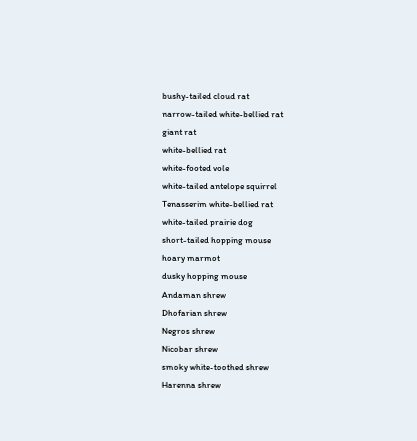bushy-tailed cloud rat
narrow-tailed white-bellied rat
giant rat
white-bellied rat
white-footed vole
white-tailed antelope squirrel
Tenasserim white-bellied rat
white-tailed prairie dog
short-tailed hopping mouse
hoary marmot
dusky hopping mouse
Andaman shrew
Dhofarian shrew
Negros shrew
Nicobar shrew
smoky white-toothed shrew
Harenna shrew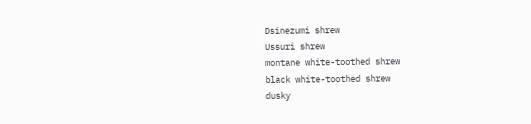Dsinezumi shrew
Ussuri shrew
montane white-toothed shrew
black white-toothed shrew
dusky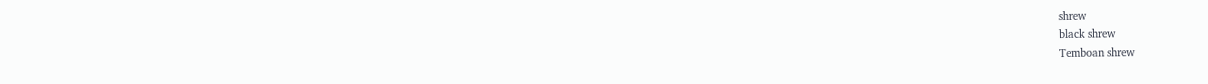shrew
black shrew
Temboan shrew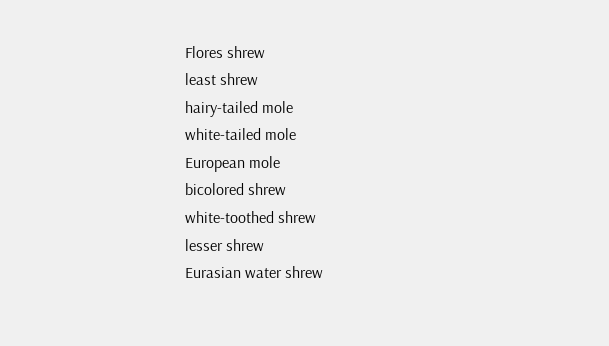Flores shrew
least shrew
hairy-tailed mole
white-tailed mole
European mole
bicolored shrew
white-toothed shrew
lesser shrew
Eurasian water shrew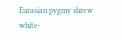Eurasian pygmy shrew
white-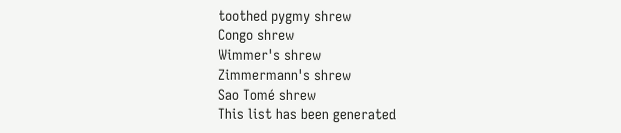toothed pygmy shrew
Congo shrew
Wimmer's shrew
Zimmermann's shrew
Sao Tomé shrew
This list has been generated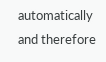automatically and therefore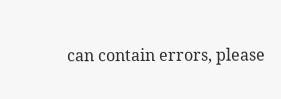can contain errors, please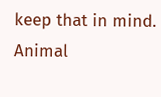keep that in mind.
Animal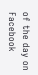of the day on Facebook